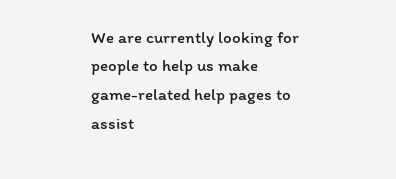We are currently looking for people to help us make game-related help pages to assist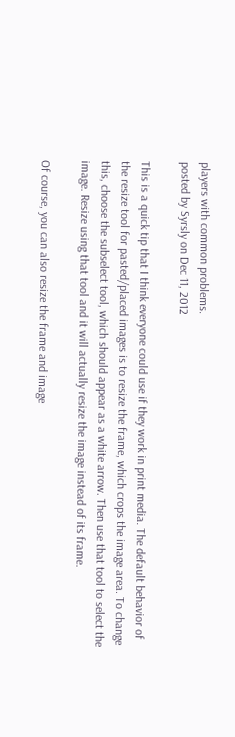players with common problems.
posted by Syrsly on Dec 11, 2012

This is a quick tip that I think everyone could use if they work in print media. The default behavior of the resize tool for pasted/placed images is to resize the frame, which crops the image area. To change this, choose the subselect tool, which should appear as a white arrow. Then use that tool to select the image. Resize using that tool and it will actually resize the image instead of its frame.

Of course, you can also resize the frame and image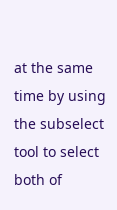at the same time by using the subselect tool to select both of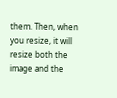them. Then, when you resize, it will resize both the image and the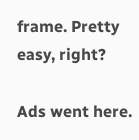frame. Pretty easy, right?

Ads went here.